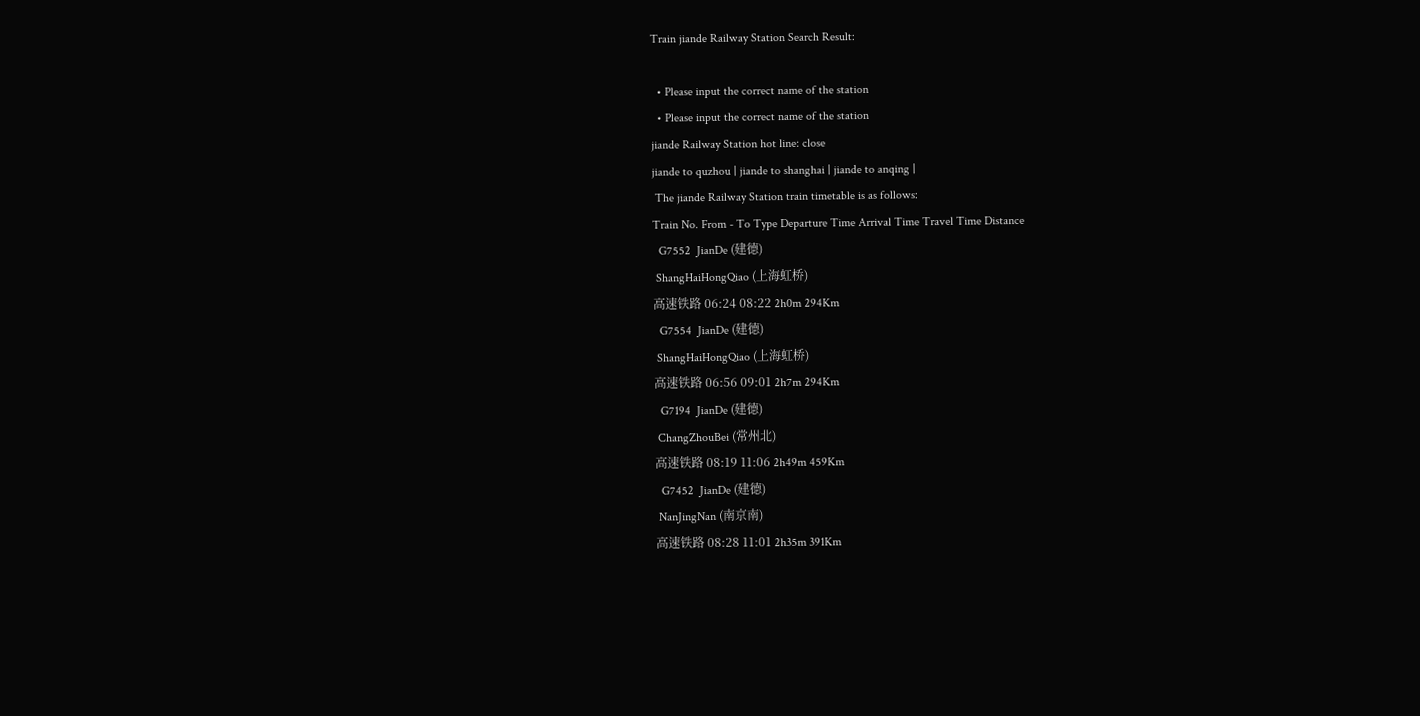Train jiande Railway Station Search Result:

  • Please input the correct name of the station
  • Please input the correct name of the station
jiande Railway Station hot line: close
jiande to quzhou | jiande to shanghai | jiande to anqing |
 The jiande Railway Station train timetable is as follows:
Train No. From - To Type Departure Time Arrival Time Travel Time Distance
  G7552  JianDe (建德)
 ShangHaiHongQiao (上海虹桥)
高速铁路 06:24 08:22 2h0m 294Km
  G7554  JianDe (建德)
 ShangHaiHongQiao (上海虹桥)
高速铁路 06:56 09:01 2h7m 294Km
  G7194  JianDe (建德)
 ChangZhouBei (常州北)
高速铁路 08:19 11:06 2h49m 459Km
  G7452  JianDe (建德)
 NanJingNan (南京南)
高速铁路 08:28 11:01 2h35m 391Km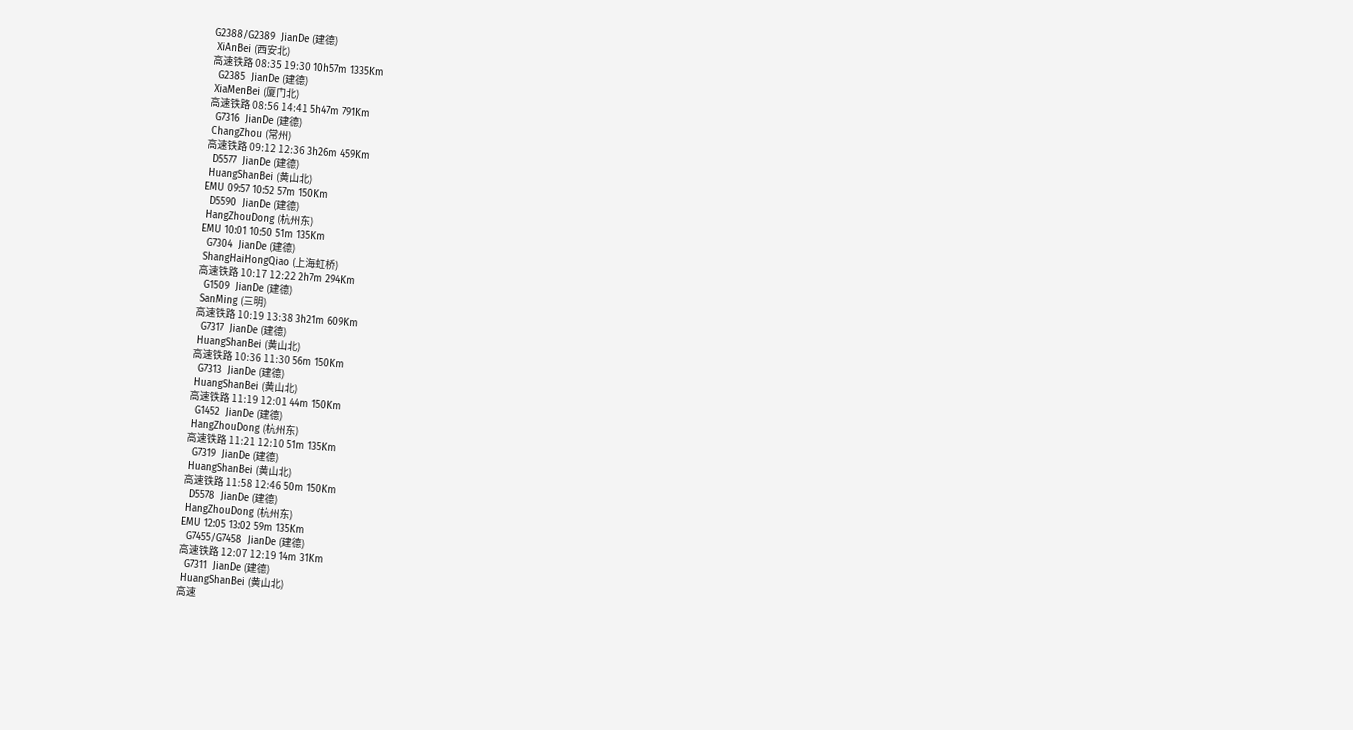G2388/G2389  JianDe (建德)
 XiAnBei (西安北)
高速铁路 08:35 19:30 10h57m 1335Km
  G2385  JianDe (建德)
 XiaMenBei (厦门北)
高速铁路 08:56 14:41 5h47m 791Km
  G7316  JianDe (建德)
 ChangZhou (常州)
高速铁路 09:12 12:36 3h26m 459Km
  D5577  JianDe (建德)
 HuangShanBei (黄山北)
EMU 09:57 10:52 57m 150Km
  D5590  JianDe (建德)
 HangZhouDong (杭州东)
EMU 10:01 10:50 51m 135Km
  G7304  JianDe (建德)
 ShangHaiHongQiao (上海虹桥)
高速铁路 10:17 12:22 2h7m 294Km
  G1509  JianDe (建德)
 SanMing (三明)
高速铁路 10:19 13:38 3h21m 609Km
  G7317  JianDe (建德)
 HuangShanBei (黄山北)
高速铁路 10:36 11:30 56m 150Km
  G7313  JianDe (建德)
 HuangShanBei (黄山北)
高速铁路 11:19 12:01 44m 150Km
  G1452  JianDe (建德)
 HangZhouDong (杭州东)
高速铁路 11:21 12:10 51m 135Km
  G7319  JianDe (建德)
 HuangShanBei (黄山北)
高速铁路 11:58 12:46 50m 150Km
  D5578  JianDe (建德)
 HangZhouDong (杭州东)
EMU 12:05 13:02 59m 135Km
  G7455/G7458  JianDe (建德)
高速铁路 12:07 12:19 14m 31Km
  G7311  JianDe (建德)
 HuangShanBei (黄山北)
高速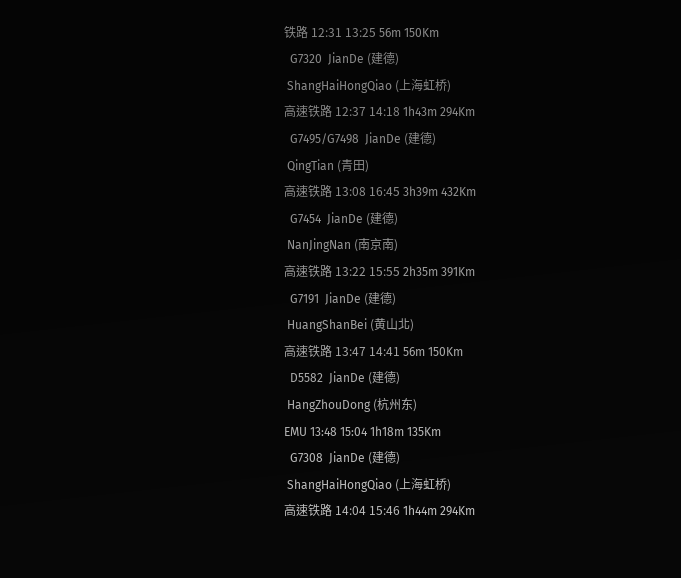铁路 12:31 13:25 56m 150Km
  G7320  JianDe (建德)
 ShangHaiHongQiao (上海虹桥)
高速铁路 12:37 14:18 1h43m 294Km
  G7495/G7498  JianDe (建德)
 QingTian (青田)
高速铁路 13:08 16:45 3h39m 432Km
  G7454  JianDe (建德)
 NanJingNan (南京南)
高速铁路 13:22 15:55 2h35m 391Km
  G7191  JianDe (建德)
 HuangShanBei (黄山北)
高速铁路 13:47 14:41 56m 150Km
  D5582  JianDe (建德)
 HangZhouDong (杭州东)
EMU 13:48 15:04 1h18m 135Km
  G7308  JianDe (建德)
 ShangHaiHongQiao (上海虹桥)
高速铁路 14:04 15:46 1h44m 294Km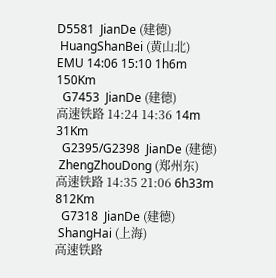D5581  JianDe (建德)
 HuangShanBei (黄山北)
EMU 14:06 15:10 1h6m 150Km
  G7453  JianDe (建德)
高速铁路 14:24 14:36 14m 31Km
  G2395/G2398  JianDe (建德)
 ZhengZhouDong (郑州东)
高速铁路 14:35 21:06 6h33m 812Km
  G7318  JianDe (建德)
 ShangHai (上海)
高速铁路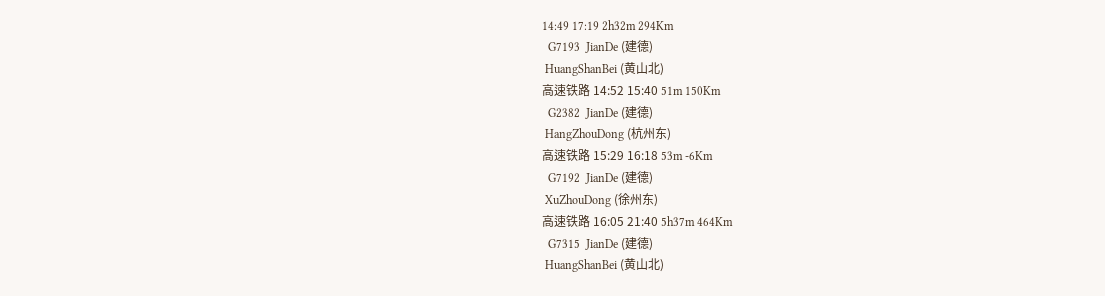14:49 17:19 2h32m 294Km
  G7193  JianDe (建德)
 HuangShanBei (黄山北)
高速铁路 14:52 15:40 51m 150Km
  G2382  JianDe (建德)
 HangZhouDong (杭州东)
高速铁路 15:29 16:18 53m -6Km
  G7192  JianDe (建德)
 XuZhouDong (徐州东)
高速铁路 16:05 21:40 5h37m 464Km
  G7315  JianDe (建德)
 HuangShanBei (黄山北)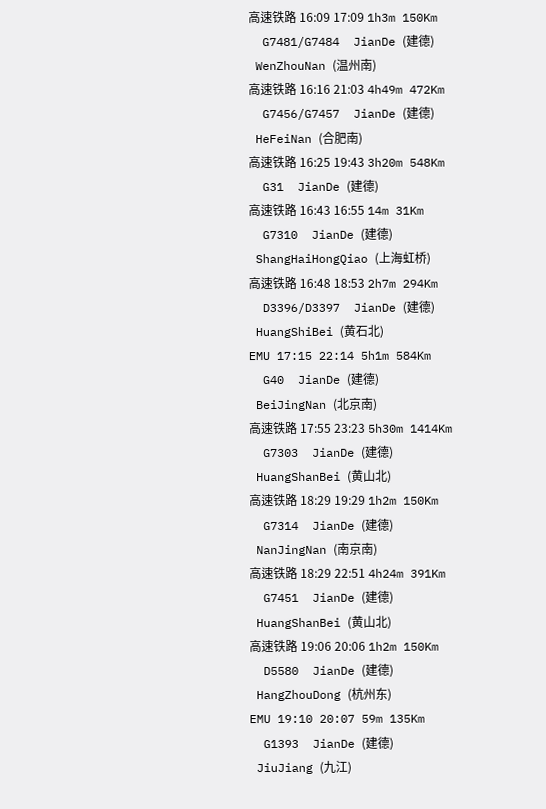高速铁路 16:09 17:09 1h3m 150Km
  G7481/G7484  JianDe (建德)
 WenZhouNan (温州南)
高速铁路 16:16 21:03 4h49m 472Km
  G7456/G7457  JianDe (建德)
 HeFeiNan (合肥南)
高速铁路 16:25 19:43 3h20m 548Km
  G31  JianDe (建德)
高速铁路 16:43 16:55 14m 31Km
  G7310  JianDe (建德)
 ShangHaiHongQiao (上海虹桥)
高速铁路 16:48 18:53 2h7m 294Km
  D3396/D3397  JianDe (建德)
 HuangShiBei (黄石北)
EMU 17:15 22:14 5h1m 584Km
  G40  JianDe (建德)
 BeiJingNan (北京南)
高速铁路 17:55 23:23 5h30m 1414Km
  G7303  JianDe (建德)
 HuangShanBei (黄山北)
高速铁路 18:29 19:29 1h2m 150Km
  G7314  JianDe (建德)
 NanJingNan (南京南)
高速铁路 18:29 22:51 4h24m 391Km
  G7451  JianDe (建德)
 HuangShanBei (黄山北)
高速铁路 19:06 20:06 1h2m 150Km
  D5580  JianDe (建德)
 HangZhouDong (杭州东)
EMU 19:10 20:07 59m 135Km
  G1393  JianDe (建德)
 JiuJiang (九江)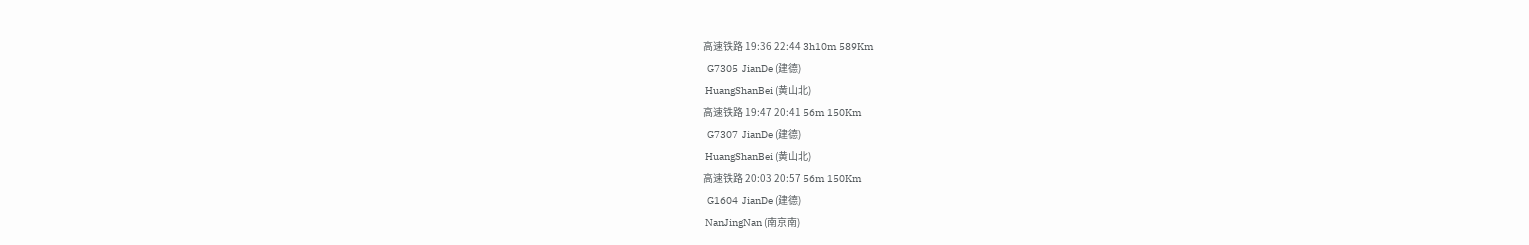高速铁路 19:36 22:44 3h10m 589Km
  G7305  JianDe (建德)
 HuangShanBei (黄山北)
高速铁路 19:47 20:41 56m 150Km
  G7307  JianDe (建德)
 HuangShanBei (黄山北)
高速铁路 20:03 20:57 56m 150Km
  G1604  JianDe (建德)
 NanJingNan (南京南)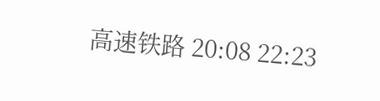高速铁路 20:08 22:23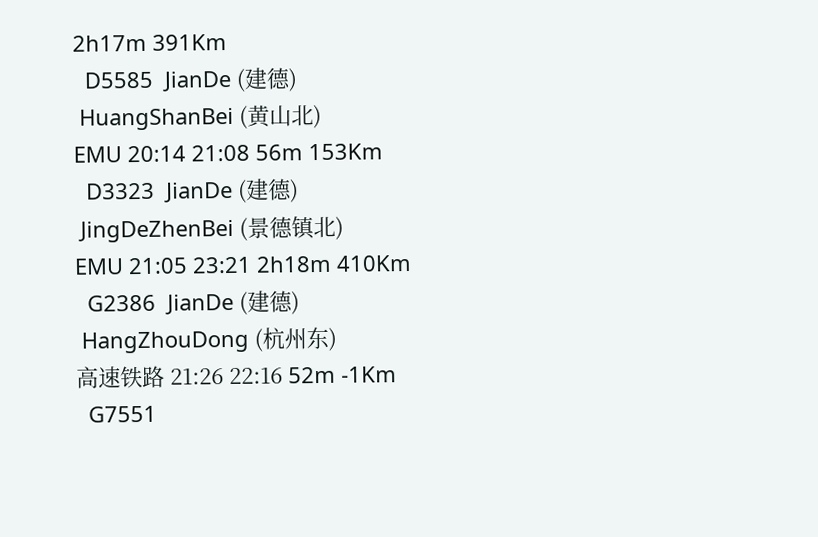2h17m 391Km
  D5585  JianDe (建德)
 HuangShanBei (黄山北)
EMU 20:14 21:08 56m 153Km
  D3323  JianDe (建德)
 JingDeZhenBei (景德镇北)
EMU 21:05 23:21 2h18m 410Km
  G2386  JianDe (建德)
 HangZhouDong (杭州东)
高速铁路 21:26 22:16 52m -1Km
  G7551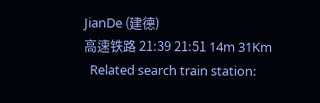JianDe (建德)
高速铁路 21:39 21:51 14m 31Km
  Related search train station: